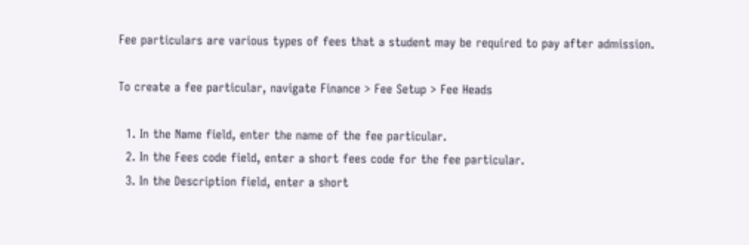Fee particulars are various types of fees that a student may be required to pay after admission.

To create a fee particular, navigate Finance > Fee Setup > Fee Heads

  1. In the Name field, enter the name of the fee particular.
  2. In the Fees code field, enter a short fees code for the fee particular.
  3. In the Description field, enter a short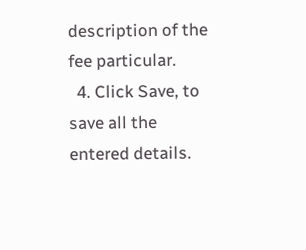description of the fee particular.
  4. Click Save, to save all the entered details.